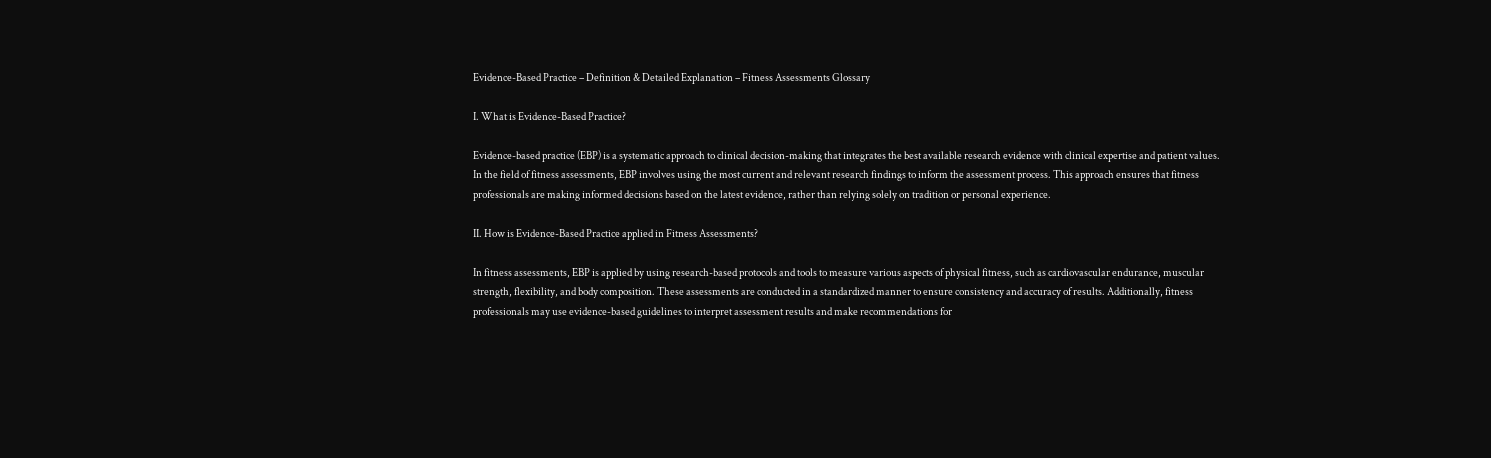Evidence-Based Practice – Definition & Detailed Explanation – Fitness Assessments Glossary

I. What is Evidence-Based Practice?

Evidence-based practice (EBP) is a systematic approach to clinical decision-making that integrates the best available research evidence with clinical expertise and patient values. In the field of fitness assessments, EBP involves using the most current and relevant research findings to inform the assessment process. This approach ensures that fitness professionals are making informed decisions based on the latest evidence, rather than relying solely on tradition or personal experience.

II. How is Evidence-Based Practice applied in Fitness Assessments?

In fitness assessments, EBP is applied by using research-based protocols and tools to measure various aspects of physical fitness, such as cardiovascular endurance, muscular strength, flexibility, and body composition. These assessments are conducted in a standardized manner to ensure consistency and accuracy of results. Additionally, fitness professionals may use evidence-based guidelines to interpret assessment results and make recommendations for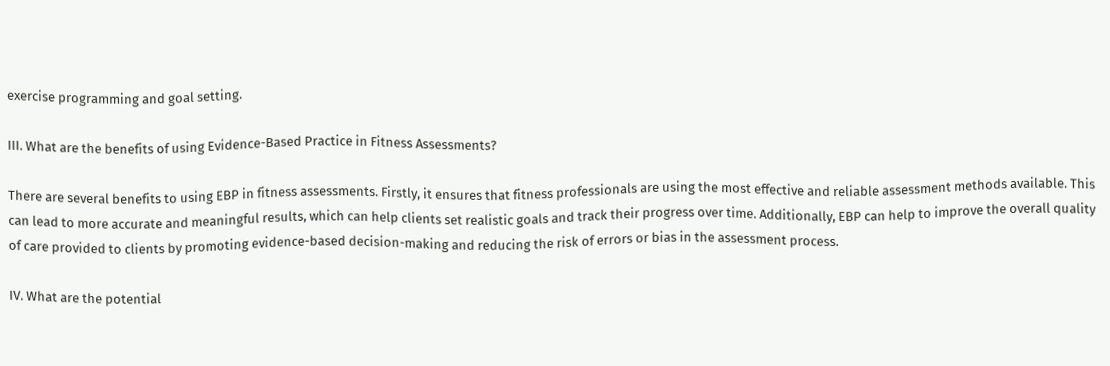exercise programming and goal setting.

III. What are the benefits of using Evidence-Based Practice in Fitness Assessments?

There are several benefits to using EBP in fitness assessments. Firstly, it ensures that fitness professionals are using the most effective and reliable assessment methods available. This can lead to more accurate and meaningful results, which can help clients set realistic goals and track their progress over time. Additionally, EBP can help to improve the overall quality of care provided to clients by promoting evidence-based decision-making and reducing the risk of errors or bias in the assessment process.

IV. What are the potential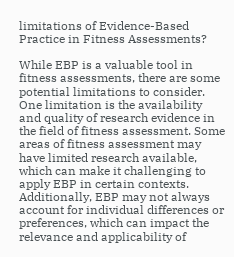limitations of Evidence-Based Practice in Fitness Assessments?

While EBP is a valuable tool in fitness assessments, there are some potential limitations to consider. One limitation is the availability and quality of research evidence in the field of fitness assessment. Some areas of fitness assessment may have limited research available, which can make it challenging to apply EBP in certain contexts. Additionally, EBP may not always account for individual differences or preferences, which can impact the relevance and applicability of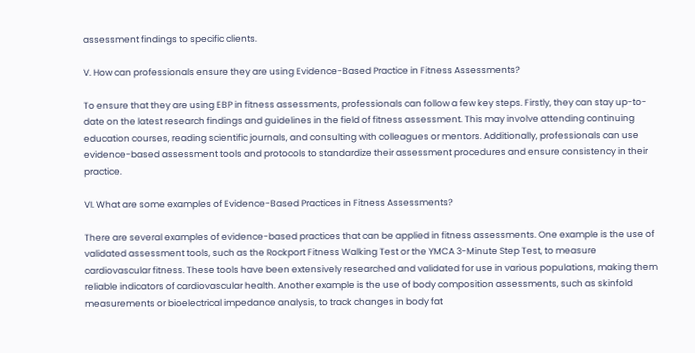assessment findings to specific clients.

V. How can professionals ensure they are using Evidence-Based Practice in Fitness Assessments?

To ensure that they are using EBP in fitness assessments, professionals can follow a few key steps. Firstly, they can stay up-to-date on the latest research findings and guidelines in the field of fitness assessment. This may involve attending continuing education courses, reading scientific journals, and consulting with colleagues or mentors. Additionally, professionals can use evidence-based assessment tools and protocols to standardize their assessment procedures and ensure consistency in their practice.

VI. What are some examples of Evidence-Based Practices in Fitness Assessments?

There are several examples of evidence-based practices that can be applied in fitness assessments. One example is the use of validated assessment tools, such as the Rockport Fitness Walking Test or the YMCA 3-Minute Step Test, to measure cardiovascular fitness. These tools have been extensively researched and validated for use in various populations, making them reliable indicators of cardiovascular health. Another example is the use of body composition assessments, such as skinfold measurements or bioelectrical impedance analysis, to track changes in body fat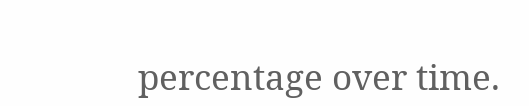percentage over time.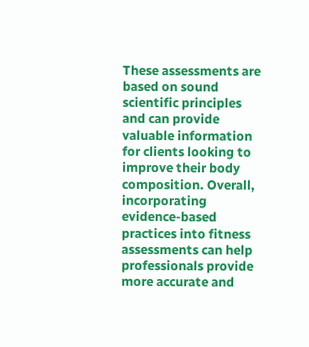These assessments are based on sound scientific principles and can provide valuable information for clients looking to improve their body composition. Overall, incorporating evidence-based practices into fitness assessments can help professionals provide more accurate and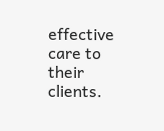effective care to their clients.